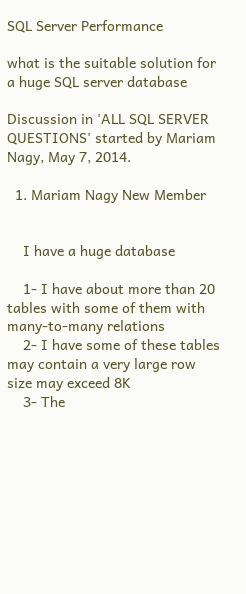SQL Server Performance

what is the suitable solution for a huge SQL server database

Discussion in 'ALL SQL SERVER QUESTIONS' started by Mariam Nagy, May 7, 2014.

  1. Mariam Nagy New Member


    I have a huge database

    1- I have about more than 20 tables with some of them with many-to-many relations
    2- I have some of these tables may contain a very large row size may exceed 8K
    3- The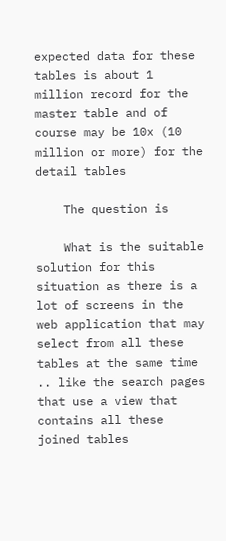expected data for these tables is about 1 million record for the master table and of course may be 10x (10 million or more) for the detail tables

    The question is

    What is the suitable solution for this situation as there is a lot of screens in the web application that may select from all these tables at the same time .. like the search pages that use a view that contains all these joined tables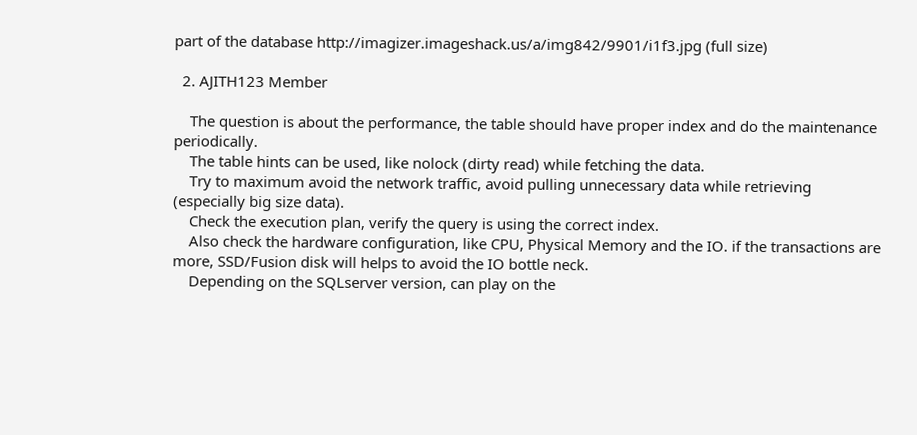part of the database http://imagizer.imageshack.us/a/img842/9901/i1f3.jpg (full size)

  2. AJITH123 Member

    The question is about the performance, the table should have proper index and do the maintenance periodically.
    The table hints can be used, like nolock (dirty read) while fetching the data.
    Try to maximum avoid the network traffic, avoid pulling unnecessary data while retrieving (especially big size data).
    Check the execution plan, verify the query is using the correct index.
    Also check the hardware configuration, like CPU, Physical Memory and the IO. if the transactions are more, SSD/Fusion disk will helps to avoid the IO bottle neck.
    Depending on the SQLserver version, can play on the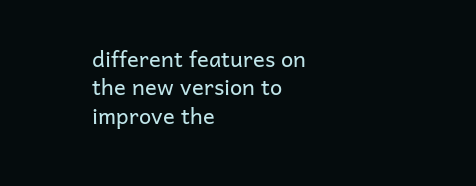different features on the new version to improve the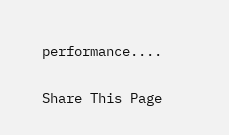performance....

Share This Page